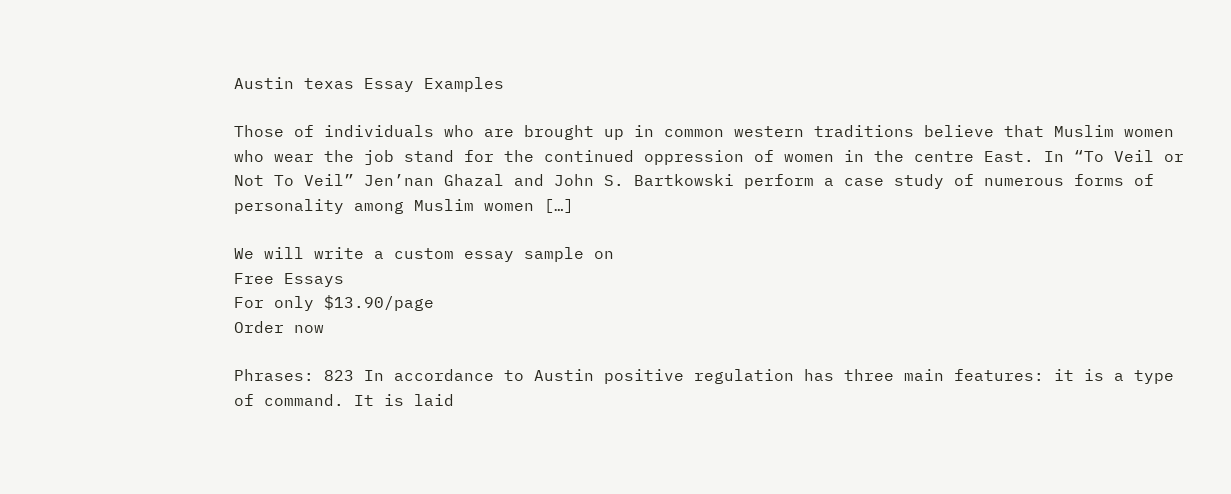Austin texas Essay Examples

Those of individuals who are brought up in common western traditions believe that Muslim women who wear the job stand for the continued oppression of women in the centre East. In “To Veil or Not To Veil” Jen’nan Ghazal and John S. Bartkowski perform a case study of numerous forms of personality among Muslim women […]

We will write a custom essay sample on
Free Essays
For only $13.90/page
Order now

Phrases: 823 In accordance to Austin positive regulation has three main features: it is a type of command. It is laid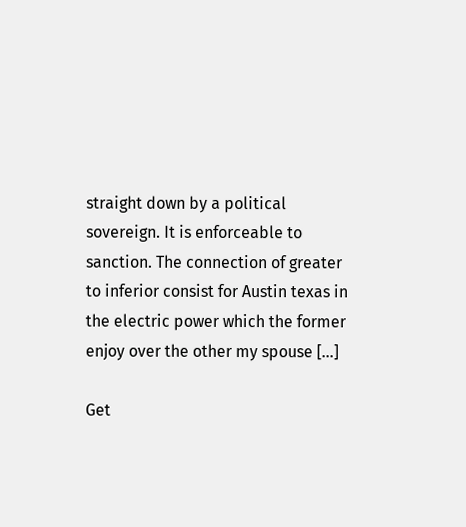straight down by a political sovereign. It is enforceable to sanction. The connection of greater to inferior consist for Austin texas in the electric power which the former enjoy over the other my spouse […]

Get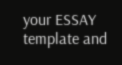your ESSAY template and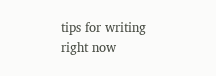tips for writing right now